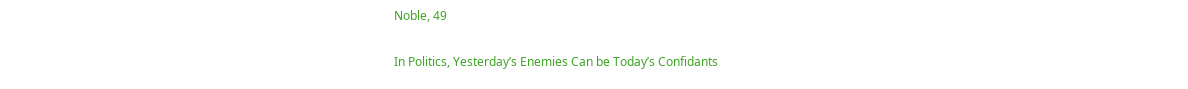Noble, 49

In Politics, Yesterday’s Enemies Can be Today’s Confidants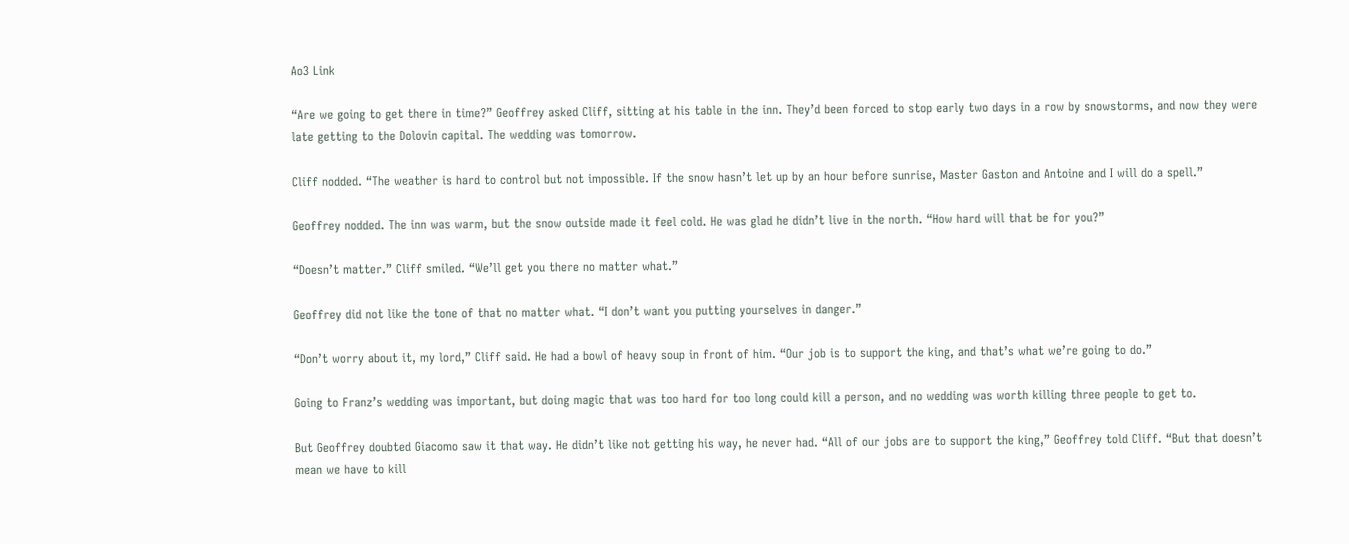Ao3 Link

“Are we going to get there in time?” Geoffrey asked Cliff, sitting at his table in the inn. They’d been forced to stop early two days in a row by snowstorms, and now they were late getting to the Dolovin capital. The wedding was tomorrow.

Cliff nodded. “The weather is hard to control but not impossible. If the snow hasn’t let up by an hour before sunrise, Master Gaston and Antoine and I will do a spell.”

Geoffrey nodded. The inn was warm, but the snow outside made it feel cold. He was glad he didn’t live in the north. “How hard will that be for you?”

“Doesn’t matter.” Cliff smiled. “We’ll get you there no matter what.”

Geoffrey did not like the tone of that no matter what. “I don’t want you putting yourselves in danger.”

“Don’t worry about it, my lord,” Cliff said. He had a bowl of heavy soup in front of him. “Our job is to support the king, and that’s what we’re going to do.”

Going to Franz’s wedding was important, but doing magic that was too hard for too long could kill a person, and no wedding was worth killing three people to get to.

But Geoffrey doubted Giacomo saw it that way. He didn’t like not getting his way, he never had. “All of our jobs are to support the king,” Geoffrey told Cliff. “But that doesn’t mean we have to kill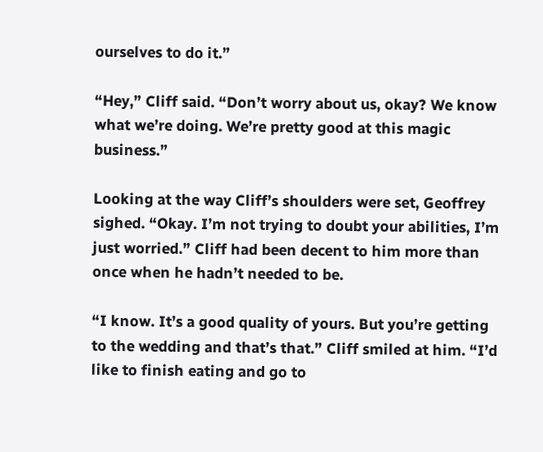ourselves to do it.”

“Hey,” Cliff said. “Don’t worry about us, okay? We know what we’re doing. We’re pretty good at this magic business.”

Looking at the way Cliff’s shoulders were set, Geoffrey sighed. “Okay. I’m not trying to doubt your abilities, I’m just worried.” Cliff had been decent to him more than once when he hadn’t needed to be.

“I know. It’s a good quality of yours. But you’re getting to the wedding and that’s that.” Cliff smiled at him. “I’d like to finish eating and go to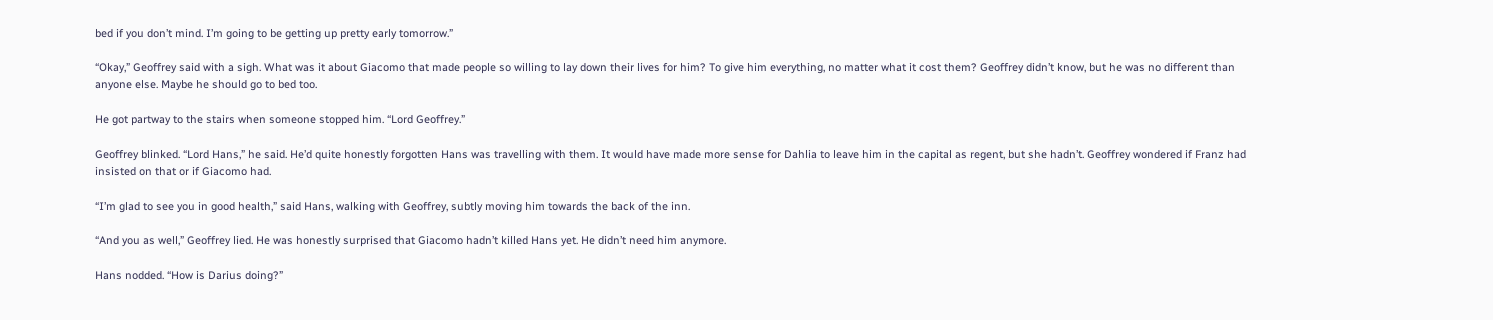bed if you don’t mind. I’m going to be getting up pretty early tomorrow.”

“Okay,” Geoffrey said with a sigh. What was it about Giacomo that made people so willing to lay down their lives for him? To give him everything, no matter what it cost them? Geoffrey didn’t know, but he was no different than anyone else. Maybe he should go to bed too.

He got partway to the stairs when someone stopped him. “Lord Geoffrey.”

Geoffrey blinked. “Lord Hans,” he said. He’d quite honestly forgotten Hans was travelling with them. It would have made more sense for Dahlia to leave him in the capital as regent, but she hadn’t. Geoffrey wondered if Franz had insisted on that or if Giacomo had.

“I’m glad to see you in good health,” said Hans, walking with Geoffrey, subtly moving him towards the back of the inn.

“And you as well,” Geoffrey lied. He was honestly surprised that Giacomo hadn’t killed Hans yet. He didn’t need him anymore.

Hans nodded. “How is Darius doing?”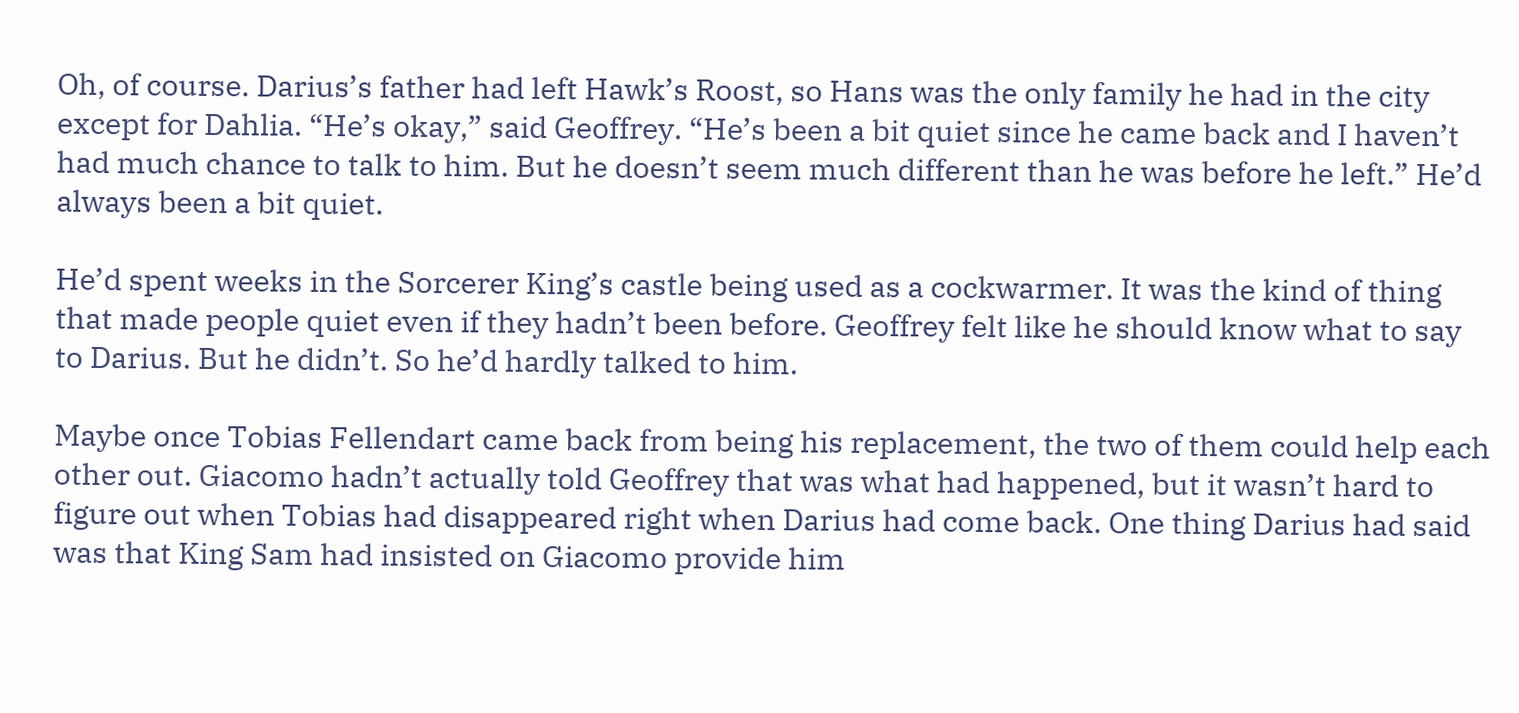Oh, of course. Darius’s father had left Hawk’s Roost, so Hans was the only family he had in the city except for Dahlia. “He’s okay,” said Geoffrey. “He’s been a bit quiet since he came back and I haven’t had much chance to talk to him. But he doesn’t seem much different than he was before he left.” He’d always been a bit quiet.

He’d spent weeks in the Sorcerer King’s castle being used as a cockwarmer. It was the kind of thing that made people quiet even if they hadn’t been before. Geoffrey felt like he should know what to say to Darius. But he didn’t. So he’d hardly talked to him.

Maybe once Tobias Fellendart came back from being his replacement, the two of them could help each other out. Giacomo hadn’t actually told Geoffrey that was what had happened, but it wasn’t hard to figure out when Tobias had disappeared right when Darius had come back. One thing Darius had said was that King Sam had insisted on Giacomo provide him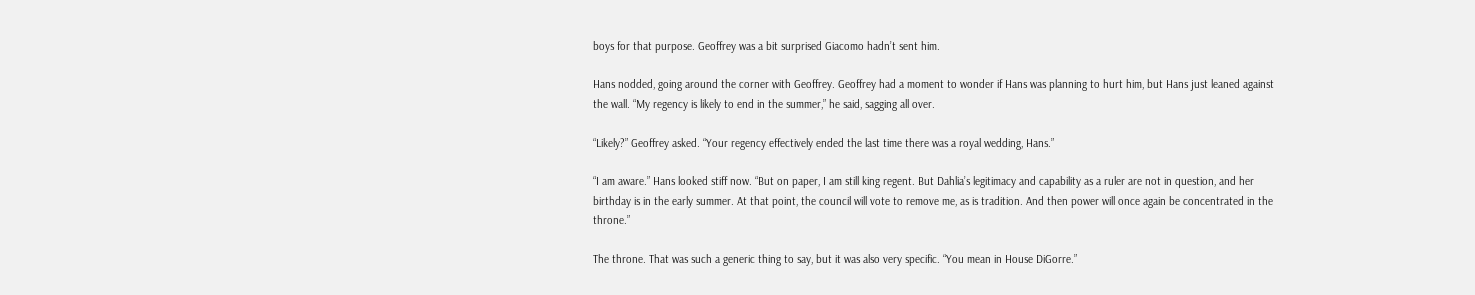boys for that purpose. Geoffrey was a bit surprised Giacomo hadn’t sent him.

Hans nodded, going around the corner with Geoffrey. Geoffrey had a moment to wonder if Hans was planning to hurt him, but Hans just leaned against the wall. “My regency is likely to end in the summer,” he said, sagging all over.

“Likely?” Geoffrey asked. “Your regency effectively ended the last time there was a royal wedding, Hans.”

“I am aware.” Hans looked stiff now. “But on paper, I am still king regent. But Dahlia’s legitimacy and capability as a ruler are not in question, and her birthday is in the early summer. At that point, the council will vote to remove me, as is tradition. And then power will once again be concentrated in the throne.”

The throne. That was such a generic thing to say, but it was also very specific. “You mean in House DiGorre.”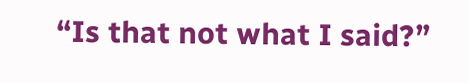“Is that not what I said?”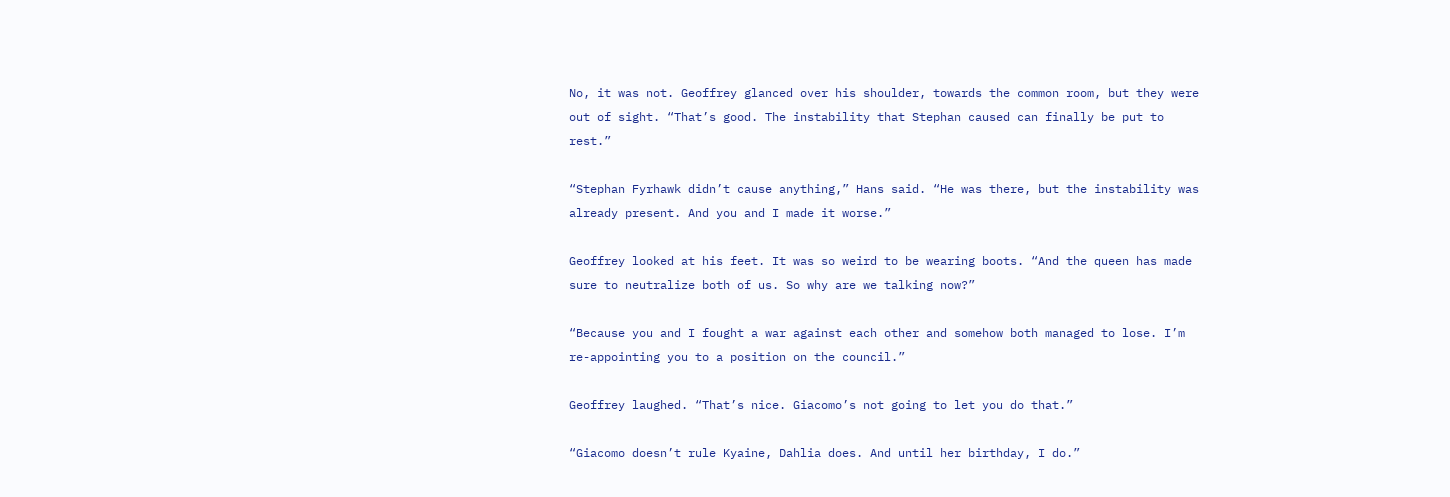No, it was not. Geoffrey glanced over his shoulder, towards the common room, but they were out of sight. “That’s good. The instability that Stephan caused can finally be put to rest.”

“Stephan Fyrhawk didn’t cause anything,” Hans said. “He was there, but the instability was already present. And you and I made it worse.”

Geoffrey looked at his feet. It was so weird to be wearing boots. “And the queen has made sure to neutralize both of us. So why are we talking now?”

“Because you and I fought a war against each other and somehow both managed to lose. I’m re-appointing you to a position on the council.”

Geoffrey laughed. “That’s nice. Giacomo’s not going to let you do that.”

“Giacomo doesn’t rule Kyaine, Dahlia does. And until her birthday, I do.”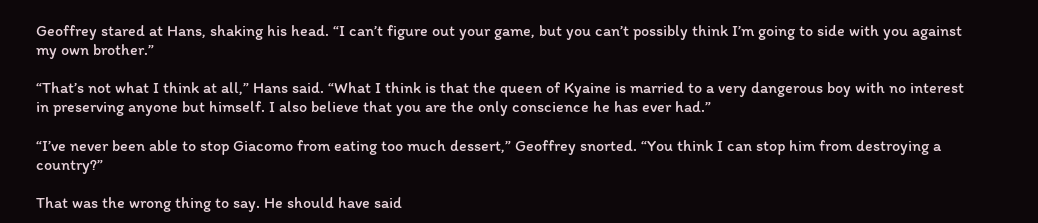Geoffrey stared at Hans, shaking his head. “I can’t figure out your game, but you can’t possibly think I’m going to side with you against my own brother.”

“That’s not what I think at all,” Hans said. “What I think is that the queen of Kyaine is married to a very dangerous boy with no interest in preserving anyone but himself. I also believe that you are the only conscience he has ever had.”

“I’ve never been able to stop Giacomo from eating too much dessert,” Geoffrey snorted. “You think I can stop him from destroying a country?”

That was the wrong thing to say. He should have said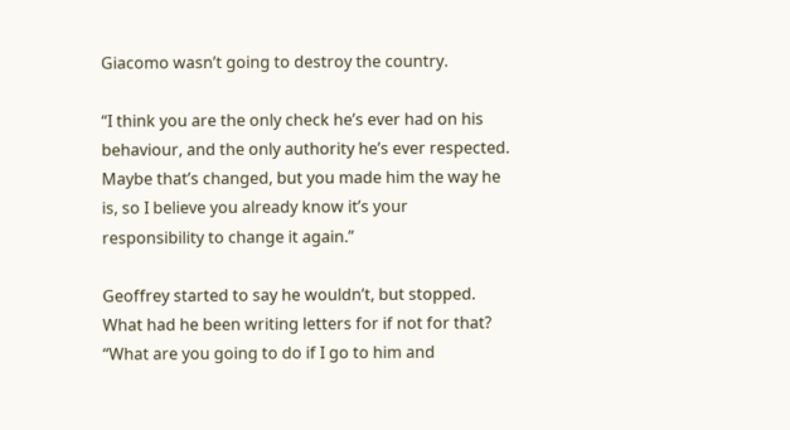Giacomo wasn’t going to destroy the country.

“I think you are the only check he’s ever had on his behaviour, and the only authority he’s ever respected. Maybe that’s changed, but you made him the way he is, so I believe you already know it’s your responsibility to change it again.”

Geoffrey started to say he wouldn’t, but stopped. What had he been writing letters for if not for that? “What are you going to do if I go to him and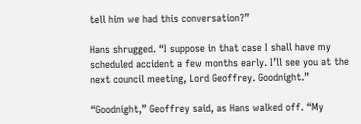tell him we had this conversation?”

Hans shrugged. “I suppose in that case I shall have my scheduled accident a few months early. I’ll see you at the next council meeting, Lord Geoffrey. Goodnight.”

“Goodnight,” Geoffrey said, as Hans walked off. “My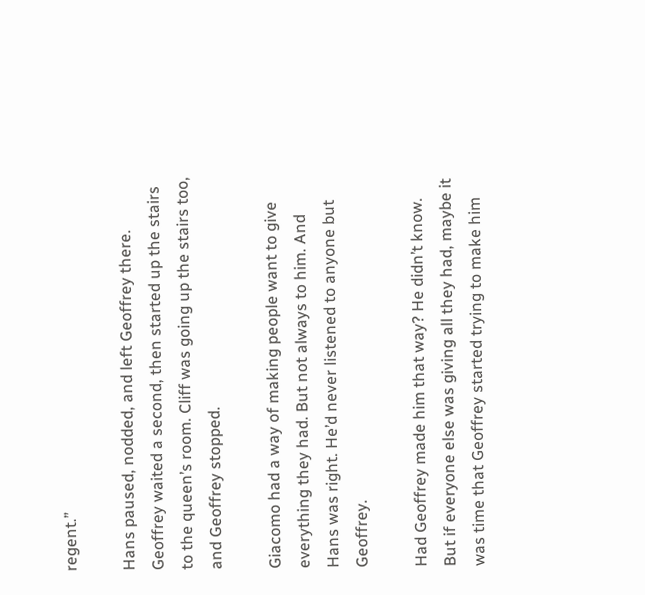regent.”

Hans paused, nodded, and left Geoffrey there. Geoffrey waited a second, then started up the stairs to the queen’s room. Cliff was going up the stairs too, and Geoffrey stopped.

Giacomo had a way of making people want to give everything they had. But not always to him. And Hans was right. He’d never listened to anyone but Geoffrey.

Had Geoffrey made him that way? He didn’t know. But if everyone else was giving all they had, maybe it was time that Geoffrey started trying to make him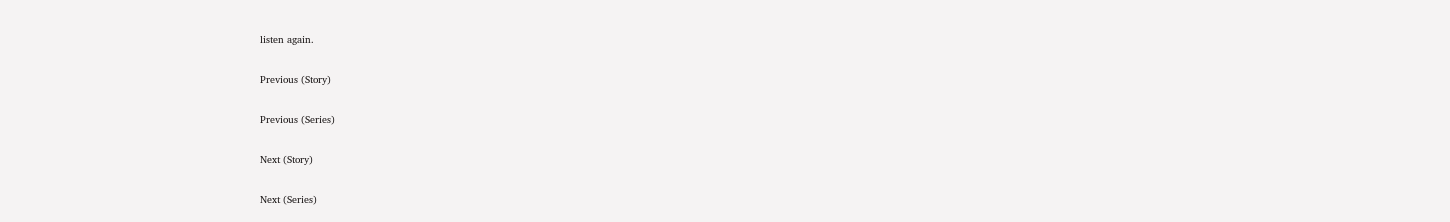listen again.

Previous (Story)

Previous (Series)

Next (Story)

Next (Series)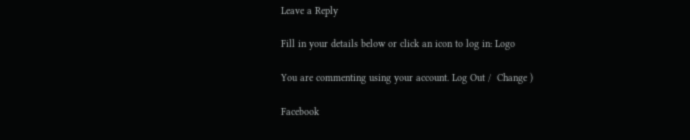Leave a Reply

Fill in your details below or click an icon to log in: Logo

You are commenting using your account. Log Out /  Change )

Facebook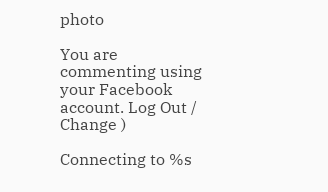photo

You are commenting using your Facebook account. Log Out /  Change )

Connecting to %s